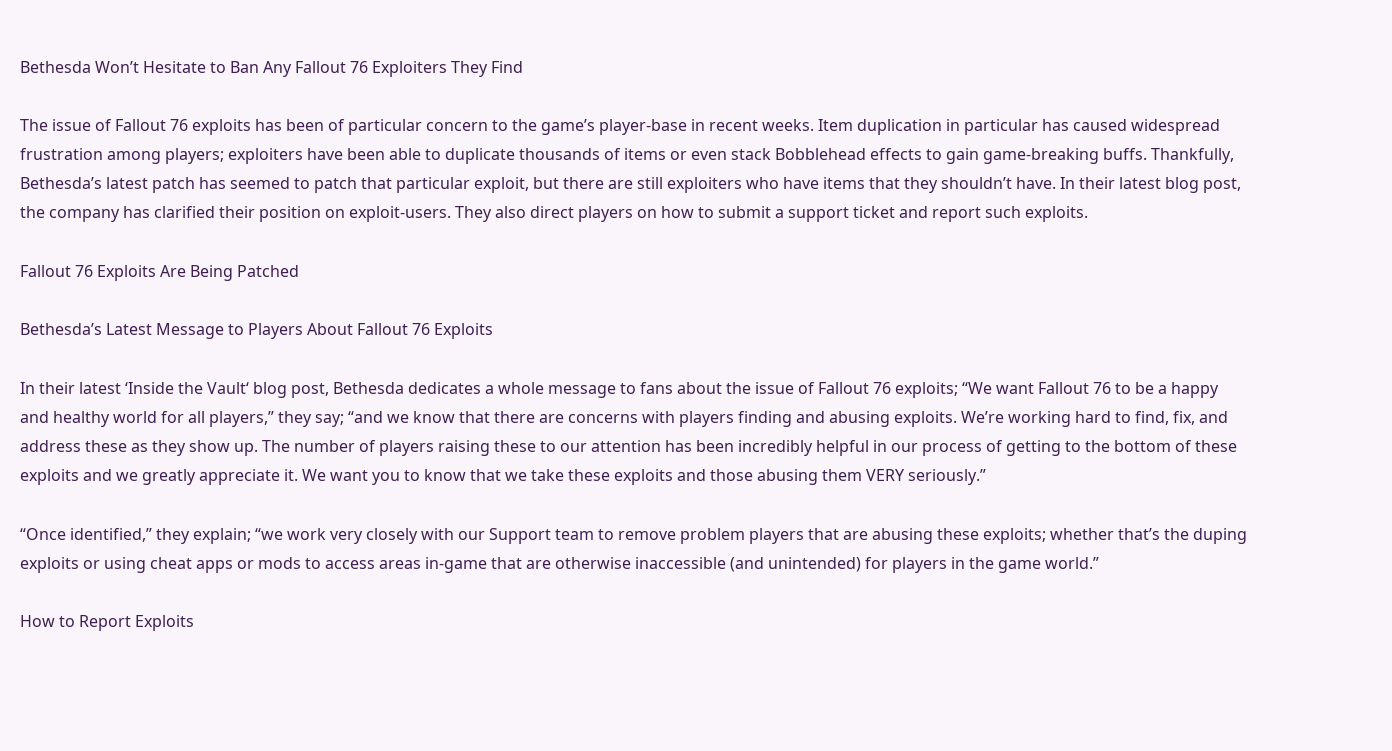Bethesda Won’t Hesitate to Ban Any Fallout 76 Exploiters They Find

The issue of Fallout 76 exploits has been of particular concern to the game’s player-base in recent weeks. Item duplication in particular has caused widespread frustration among players; exploiters have been able to duplicate thousands of items or even stack Bobblehead effects to gain game-breaking buffs. Thankfully, Bethesda’s latest patch has seemed to patch that particular exploit, but there are still exploiters who have items that they shouldn’t have. In their latest blog post, the company has clarified their position on exploit-users. They also direct players on how to submit a support ticket and report such exploits.

Fallout 76 Exploits Are Being Patched

Bethesda’s Latest Message to Players About Fallout 76 Exploits

In their latest ‘Inside the Vault‘ blog post, Bethesda dedicates a whole message to fans about the issue of Fallout 76 exploits; “We want Fallout 76 to be a happy and healthy world for all players,” they say; “and we know that there are concerns with players finding and abusing exploits. We’re working hard to find, fix, and address these as they show up. The number of players raising these to our attention has been incredibly helpful in our process of getting to the bottom of these exploits and we greatly appreciate it. We want you to know that we take these exploits and those abusing them VERY seriously.”

“Once identified,” they explain; “we work very closely with our Support team to remove problem players that are abusing these exploits; whether that’s the duping exploits or using cheat apps or mods to access areas in-game that are otherwise inaccessible (and unintended) for players in the game world.”

How to Report Exploits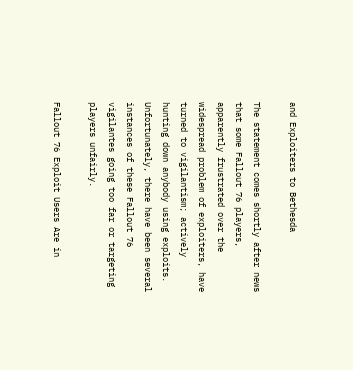and Exploiters to Bethesda

The statement comes shortly after news that some Fallout 76 players, apparently frustrated over the widespread problem of exploiters, have turned to vigilantism; actively hunting down anybody using exploits. Unfortunately, there have been several instances of these Fallout 76 vigilantes going too far or targeting players unfairly.

Fallout 76 Exploit Users Are in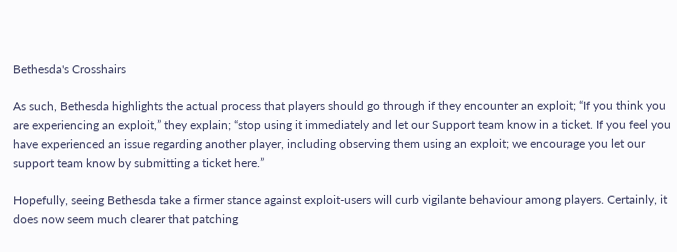Bethesda's Crosshairs

As such, Bethesda highlights the actual process that players should go through if they encounter an exploit; “If you think you are experiencing an exploit,” they explain; “stop using it immediately and let our Support team know in a ticket. If you feel you have experienced an issue regarding another player, including observing them using an exploit; we encourage you let our support team know by submitting a ticket here.”

Hopefully, seeing Bethesda take a firmer stance against exploit-users will curb vigilante behaviour among players. Certainly, it does now seem much clearer that patching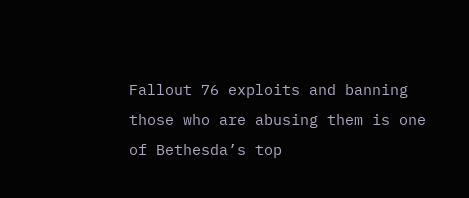Fallout 76 exploits and banning those who are abusing them is one of Bethesda’s top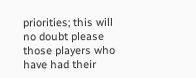priorities; this will no doubt please those players who have had their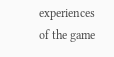experiences of the game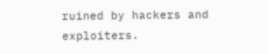ruined by hackers and exploiters.